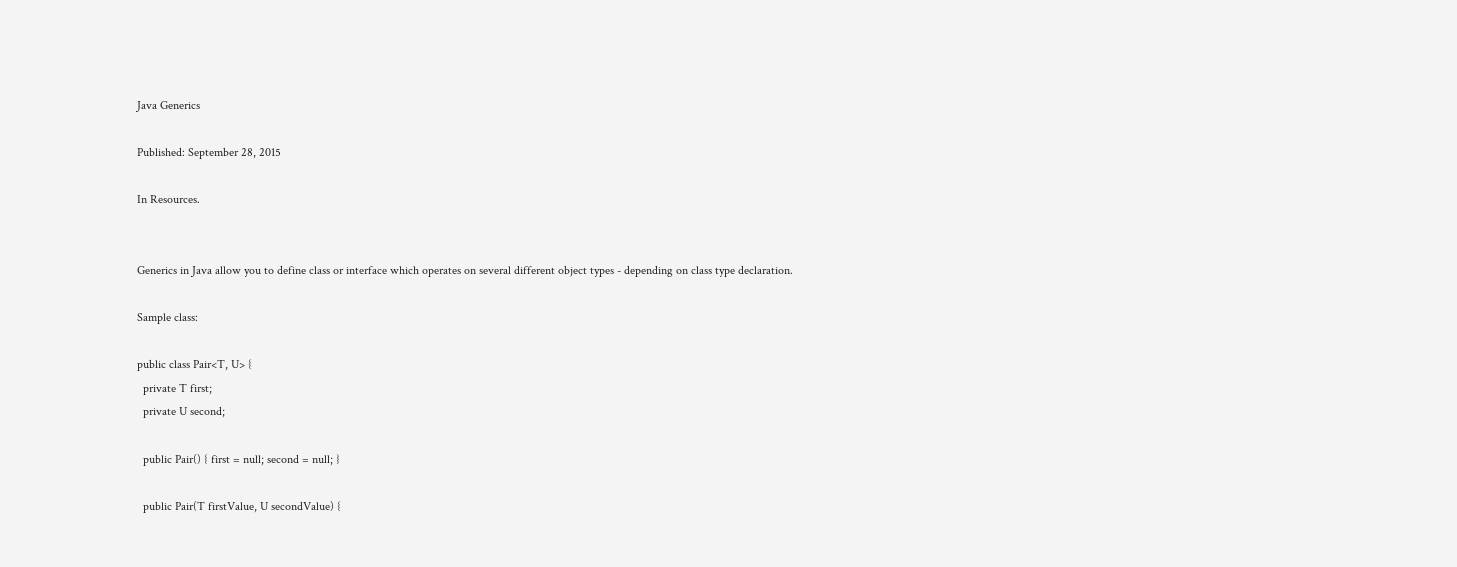Java Generics

Published: September 28, 2015

In Resources.


Generics in Java allow you to define class or interface which operates on several different object types - depending on class type declaration.

Sample class:

public class Pair<T, U> {
  private T first;
  private U second;

  public Pair() { first = null; second = null; }

  public Pair(T firstValue, U secondValue) {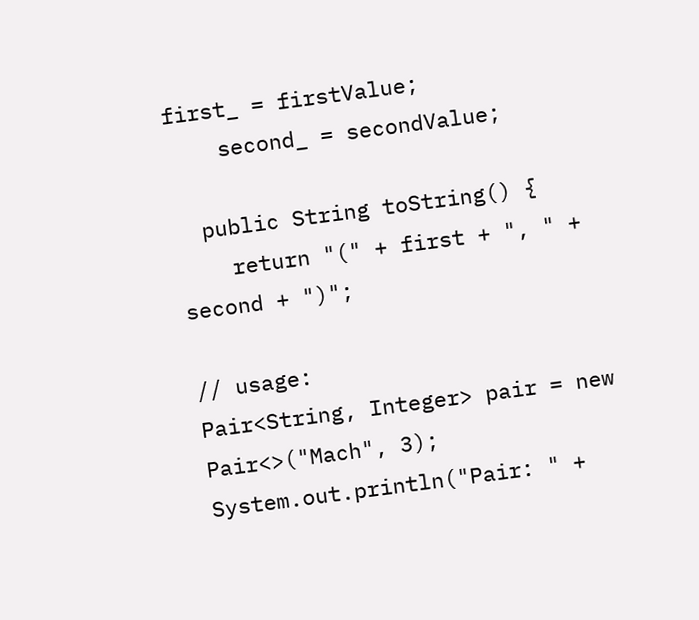first_ = firstValue;
    second_ = secondValue;

  public String toString() {
    return "(" + first + ", " + second + ")";

// usage:
Pair<String, Integer> pair = new Pair<>("Mach", 3);
System.out.println("Pair: " +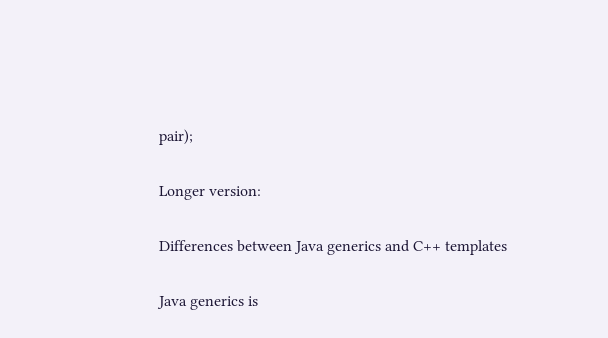pair);

Longer version:

Differences between Java generics and C++ templates

Java generics is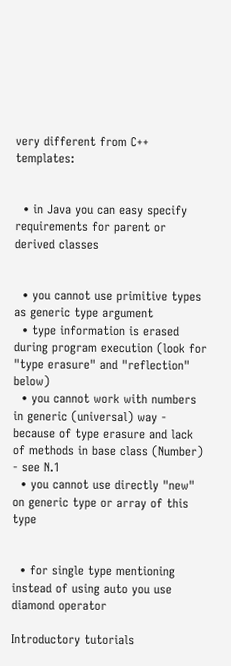very different from C++ templates:


  • in Java you can easy specify requirements for parent or derived classes


  • you cannot use primitive types as generic type argument
  • type information is erased during program execution (look for "type erasure" and "reflection" below)
  • you cannot work with numbers in generic (universal) way - because of type erasure and lack of methods in base class (Number) - see N.1
  • you cannot use directly "new" on generic type or array of this type


  • for single type mentioning instead of using auto you use diamond operator

Introductory tutorials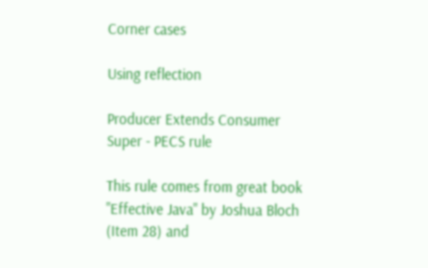Corner cases

Using reflection

Producer Extends Consumer Super - PECS rule

This rule comes from great book "Effective Java" by Joshua Bloch (Item 28) and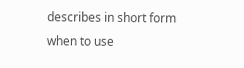describes in short form when to use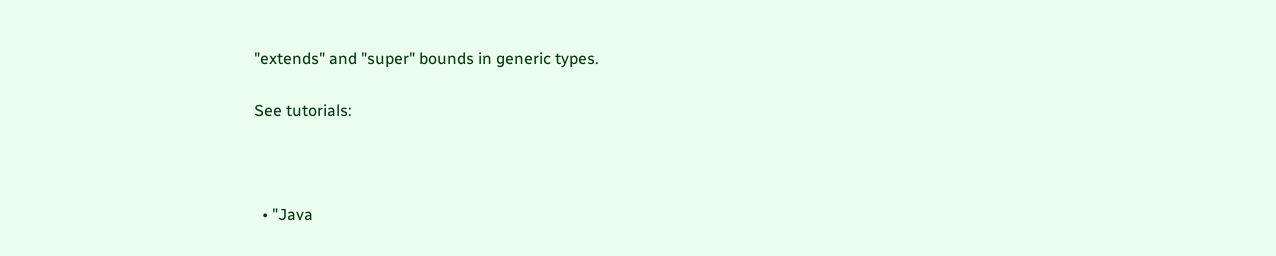"extends" and "super" bounds in generic types.

See tutorials:



  • "Java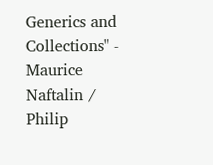Generics and Collections" - Maurice Naftalin / Philip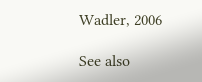Wadler, 2006

See also